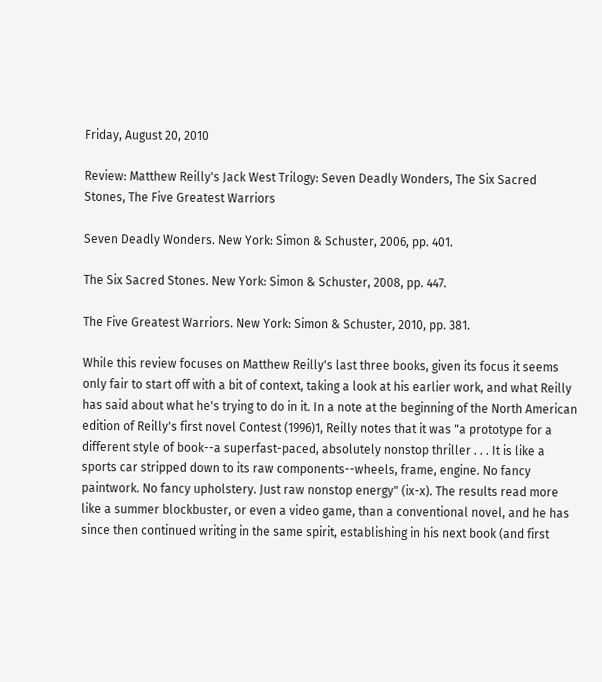Friday, August 20, 2010

Review: Matthew Reilly's Jack West Trilogy: Seven Deadly Wonders, The Six Sacred Stones, The Five Greatest Warriors

Seven Deadly Wonders. New York: Simon & Schuster, 2006, pp. 401.

The Six Sacred Stones. New York: Simon & Schuster, 2008, pp. 447.

The Five Greatest Warriors. New York: Simon & Schuster, 2010, pp. 381.

While this review focuses on Matthew Reilly's last three books, given its focus it seems only fair to start off with a bit of context, taking a look at his earlier work, and what Reilly has said about what he's trying to do in it. In a note at the beginning of the North American edition of Reilly's first novel Contest (1996)1, Reilly notes that it was "a prototype for a different style of book--a superfast-paced, absolutely nonstop thriller . . . It is like a sports car stripped down to its raw components--wheels, frame, engine. No fancy paintwork. No fancy upholstery. Just raw nonstop energy" (ix-x). The results read more like a summer blockbuster, or even a video game, than a conventional novel, and he has since then continued writing in the same spirit, establishing in his next book (and first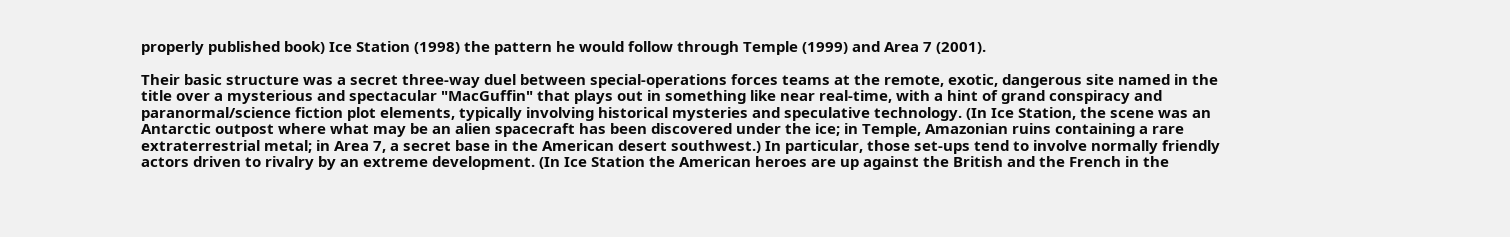properly published book) Ice Station (1998) the pattern he would follow through Temple (1999) and Area 7 (2001).

Their basic structure was a secret three-way duel between special-operations forces teams at the remote, exotic, dangerous site named in the title over a mysterious and spectacular "MacGuffin" that plays out in something like near real-time, with a hint of grand conspiracy and paranormal/science fiction plot elements, typically involving historical mysteries and speculative technology. (In Ice Station, the scene was an Antarctic outpost where what may be an alien spacecraft has been discovered under the ice; in Temple, Amazonian ruins containing a rare extraterrestrial metal; in Area 7, a secret base in the American desert southwest.) In particular, those set-ups tend to involve normally friendly actors driven to rivalry by an extreme development. (In Ice Station the American heroes are up against the British and the French in the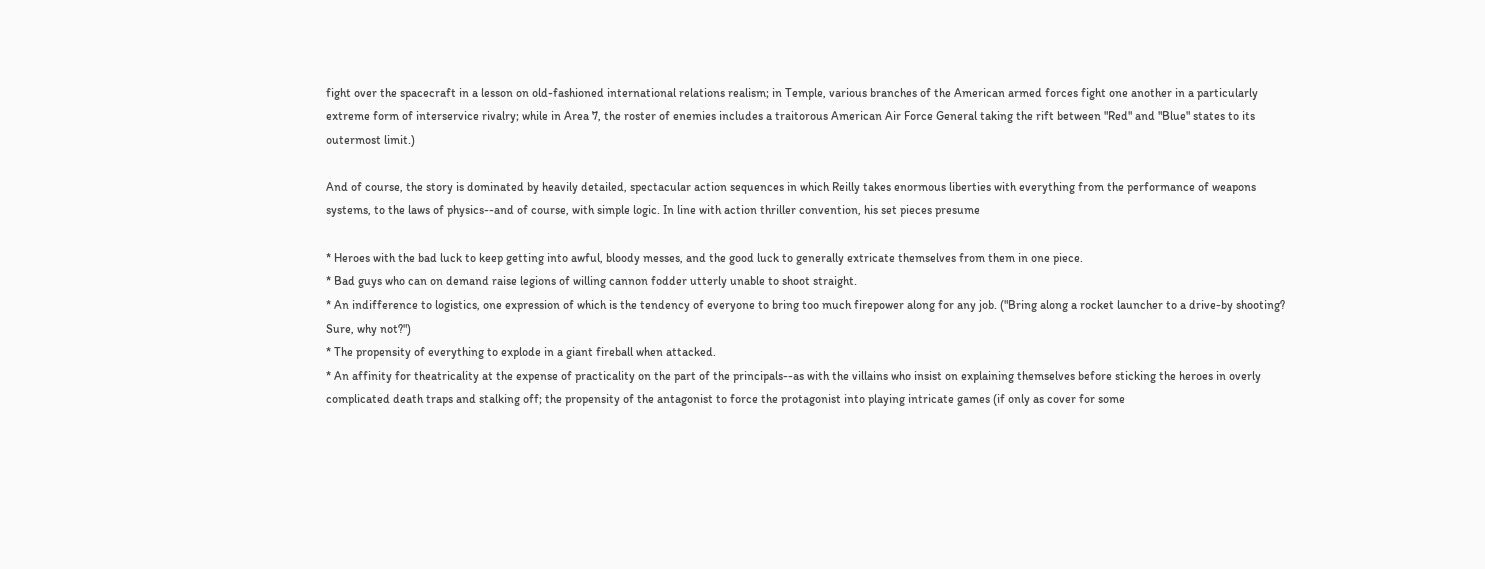fight over the spacecraft in a lesson on old-fashioned international relations realism; in Temple, various branches of the American armed forces fight one another in a particularly extreme form of interservice rivalry; while in Area 7, the roster of enemies includes a traitorous American Air Force General taking the rift between "Red" and "Blue" states to its outermost limit.)

And of course, the story is dominated by heavily detailed, spectacular action sequences in which Reilly takes enormous liberties with everything from the performance of weapons systems, to the laws of physics--and of course, with simple logic. In line with action thriller convention, his set pieces presume

* Heroes with the bad luck to keep getting into awful, bloody messes, and the good luck to generally extricate themselves from them in one piece.
* Bad guys who can on demand raise legions of willing cannon fodder utterly unable to shoot straight.
* An indifference to logistics, one expression of which is the tendency of everyone to bring too much firepower along for any job. ("Bring along a rocket launcher to a drive-by shooting? Sure, why not?")
* The propensity of everything to explode in a giant fireball when attacked.
* An affinity for theatricality at the expense of practicality on the part of the principals--as with the villains who insist on explaining themselves before sticking the heroes in overly complicated death traps and stalking off; the propensity of the antagonist to force the protagonist into playing intricate games (if only as cover for some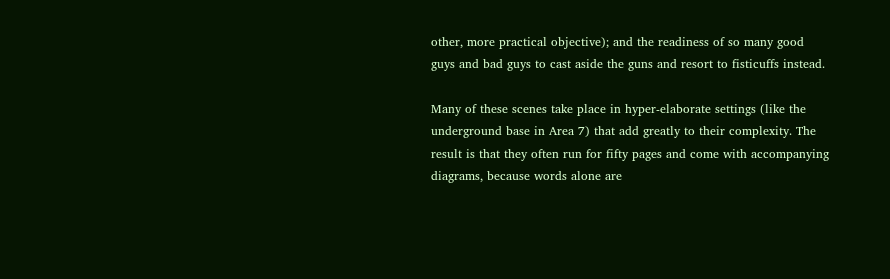other, more practical objective); and the readiness of so many good guys and bad guys to cast aside the guns and resort to fisticuffs instead.

Many of these scenes take place in hyper-elaborate settings (like the underground base in Area 7) that add greatly to their complexity. The result is that they often run for fifty pages and come with accompanying diagrams, because words alone are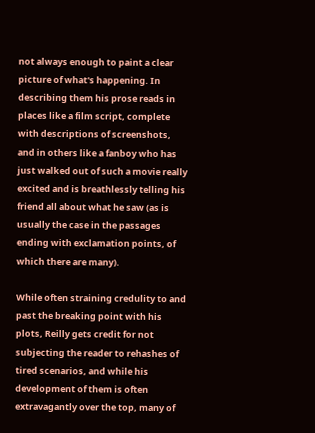not always enough to paint a clear picture of what's happening. In describing them his prose reads in places like a film script, complete with descriptions of screenshots, and in others like a fanboy who has just walked out of such a movie really excited and is breathlessly telling his friend all about what he saw (as is usually the case in the passages ending with exclamation points, of which there are many).

While often straining credulity to and past the breaking point with his plots, Reilly gets credit for not subjecting the reader to rehashes of tired scenarios, and while his development of them is often extravagantly over the top, many of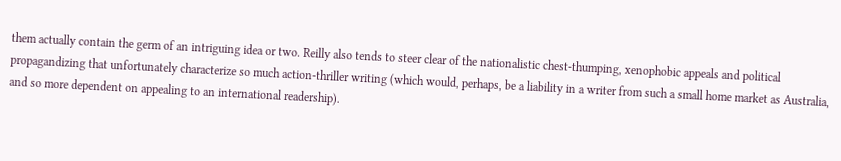them actually contain the germ of an intriguing idea or two. Reilly also tends to steer clear of the nationalistic chest-thumping, xenophobic appeals and political propagandizing that unfortunately characterize so much action-thriller writing (which would, perhaps, be a liability in a writer from such a small home market as Australia, and so more dependent on appealing to an international readership).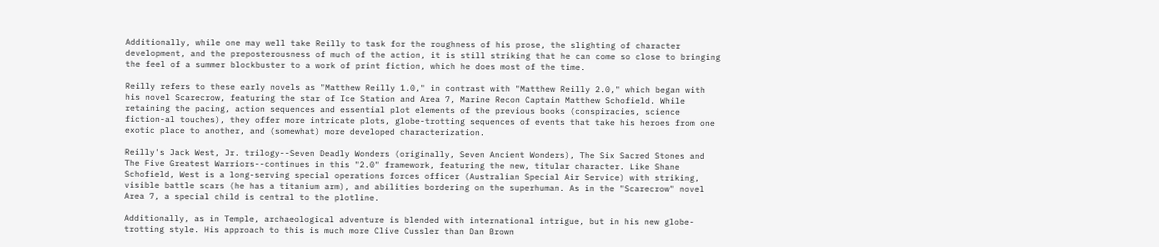Additionally, while one may well take Reilly to task for the roughness of his prose, the slighting of character development, and the preposterousness of much of the action, it is still striking that he can come so close to bringing the feel of a summer blockbuster to a work of print fiction, which he does most of the time.

Reilly refers to these early novels as "Matthew Reilly 1.0," in contrast with "Matthew Reilly 2.0," which began with his novel Scarecrow, featuring the star of Ice Station and Area 7, Marine Recon Captain Matthew Schofield. While retaining the pacing, action sequences and essential plot elements of the previous books (conspiracies, science fiction-al touches), they offer more intricate plots, globe-trotting sequences of events that take his heroes from one exotic place to another, and (somewhat) more developed characterization.

Reilly's Jack West, Jr. trilogy--Seven Deadly Wonders (originally, Seven Ancient Wonders), The Six Sacred Stones and The Five Greatest Warriors--continues in this "2.0" framework, featuring the new, titular character. Like Shane Schofield, West is a long-serving special operations forces officer (Australian Special Air Service) with striking, visible battle scars (he has a titanium arm), and abilities bordering on the superhuman. As in the "Scarecrow" novel Area 7, a special child is central to the plotline.

Additionally, as in Temple, archaeological adventure is blended with international intrigue, but in his new globe-trotting style. His approach to this is much more Clive Cussler than Dan Brown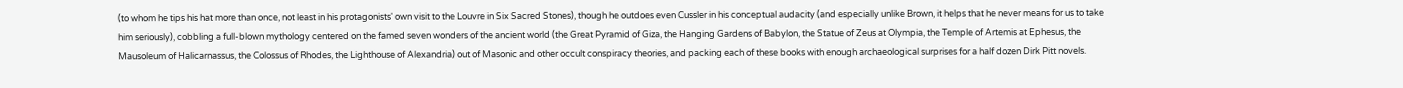(to whom he tips his hat more than once, not least in his protagonists' own visit to the Louvre in Six Sacred Stones), though he outdoes even Cussler in his conceptual audacity (and especially unlike Brown, it helps that he never means for us to take him seriously), cobbling a full-blown mythology centered on the famed seven wonders of the ancient world (the Great Pyramid of Giza, the Hanging Gardens of Babylon, the Statue of Zeus at Olympia, the Temple of Artemis at Ephesus, the Mausoleum of Halicarnassus, the Colossus of Rhodes, the Lighthouse of Alexandria) out of Masonic and other occult conspiracy theories, and packing each of these books with enough archaeological surprises for a half dozen Dirk Pitt novels.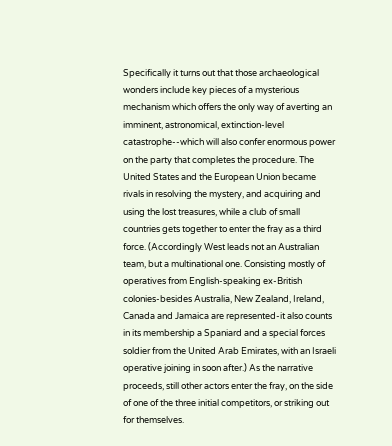Specifically it turns out that those archaeological wonders include key pieces of a mysterious mechanism which offers the only way of averting an imminent, astronomical, extinction-level catastrophe--which will also confer enormous power on the party that completes the procedure. The United States and the European Union became rivals in resolving the mystery, and acquiring and using the lost treasures, while a club of small countries gets together to enter the fray as a third force. (Accordingly West leads not an Australian team, but a multinational one. Consisting mostly of operatives from English-speaking ex-British colonies-besides Australia, New Zealand, Ireland, Canada and Jamaica are represented-it also counts in its membership a Spaniard and a special forces soldier from the United Arab Emirates, with an Israeli operative joining in soon after.) As the narrative proceeds, still other actors enter the fray, on the side of one of the three initial competitors, or striking out for themselves.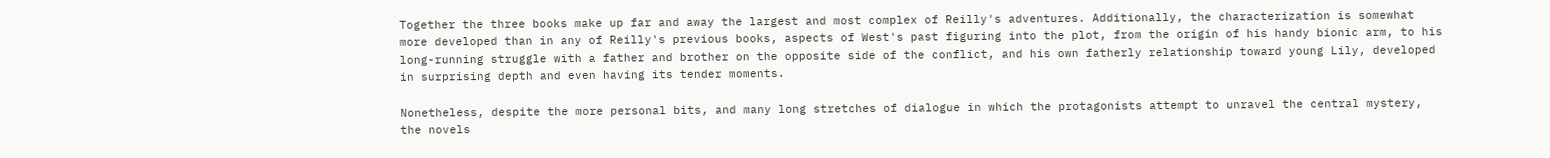Together the three books make up far and away the largest and most complex of Reilly's adventures. Additionally, the characterization is somewhat more developed than in any of Reilly's previous books, aspects of West's past figuring into the plot, from the origin of his handy bionic arm, to his long-running struggle with a father and brother on the opposite side of the conflict, and his own fatherly relationship toward young Lily, developed in surprising depth and even having its tender moments.

Nonetheless, despite the more personal bits, and many long stretches of dialogue in which the protagonists attempt to unravel the central mystery, the novels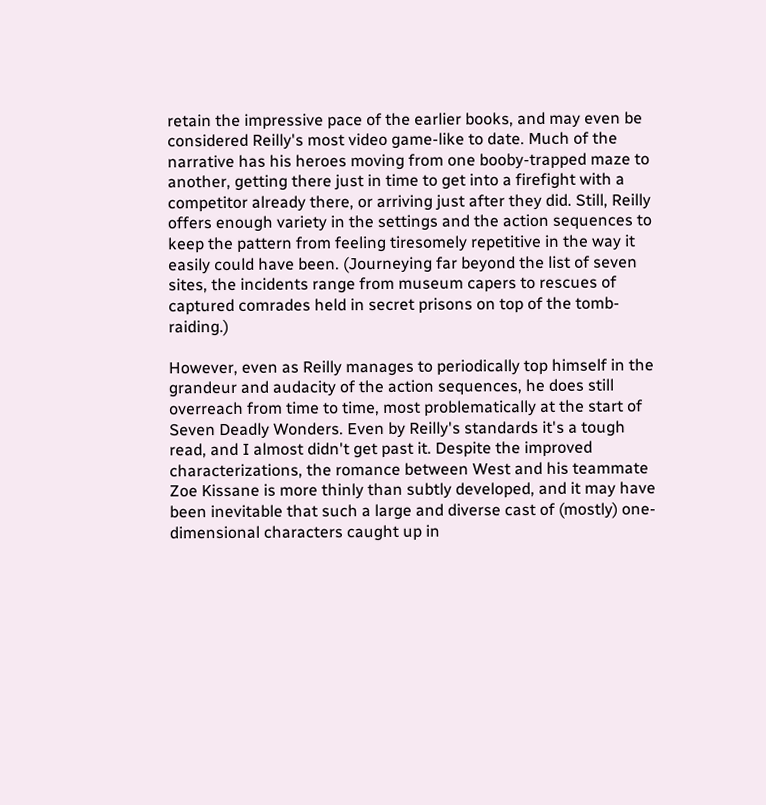retain the impressive pace of the earlier books, and may even be considered Reilly's most video game-like to date. Much of the narrative has his heroes moving from one booby-trapped maze to another, getting there just in time to get into a firefight with a competitor already there, or arriving just after they did. Still, Reilly offers enough variety in the settings and the action sequences to keep the pattern from feeling tiresomely repetitive in the way it easily could have been. (Journeying far beyond the list of seven sites, the incidents range from museum capers to rescues of captured comrades held in secret prisons on top of the tomb-raiding.)

However, even as Reilly manages to periodically top himself in the grandeur and audacity of the action sequences, he does still overreach from time to time, most problematically at the start of Seven Deadly Wonders. Even by Reilly's standards it's a tough read, and I almost didn't get past it. Despite the improved characterizations, the romance between West and his teammate Zoe Kissane is more thinly than subtly developed, and it may have been inevitable that such a large and diverse cast of (mostly) one-dimensional characters caught up in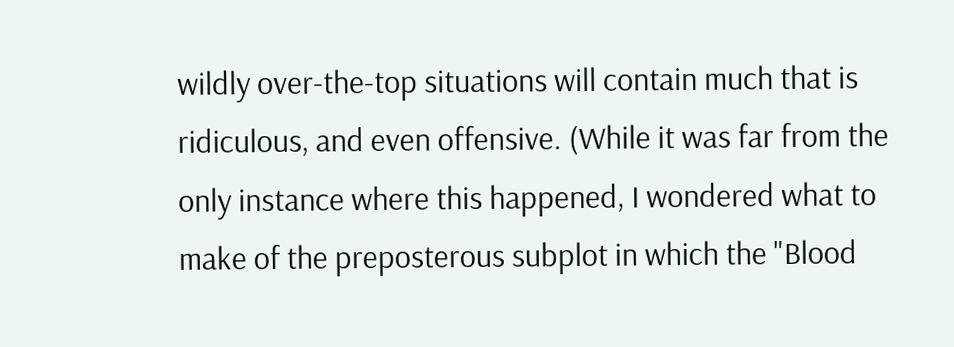wildly over-the-top situations will contain much that is ridiculous, and even offensive. (While it was far from the only instance where this happened, I wondered what to make of the preposterous subplot in which the "Blood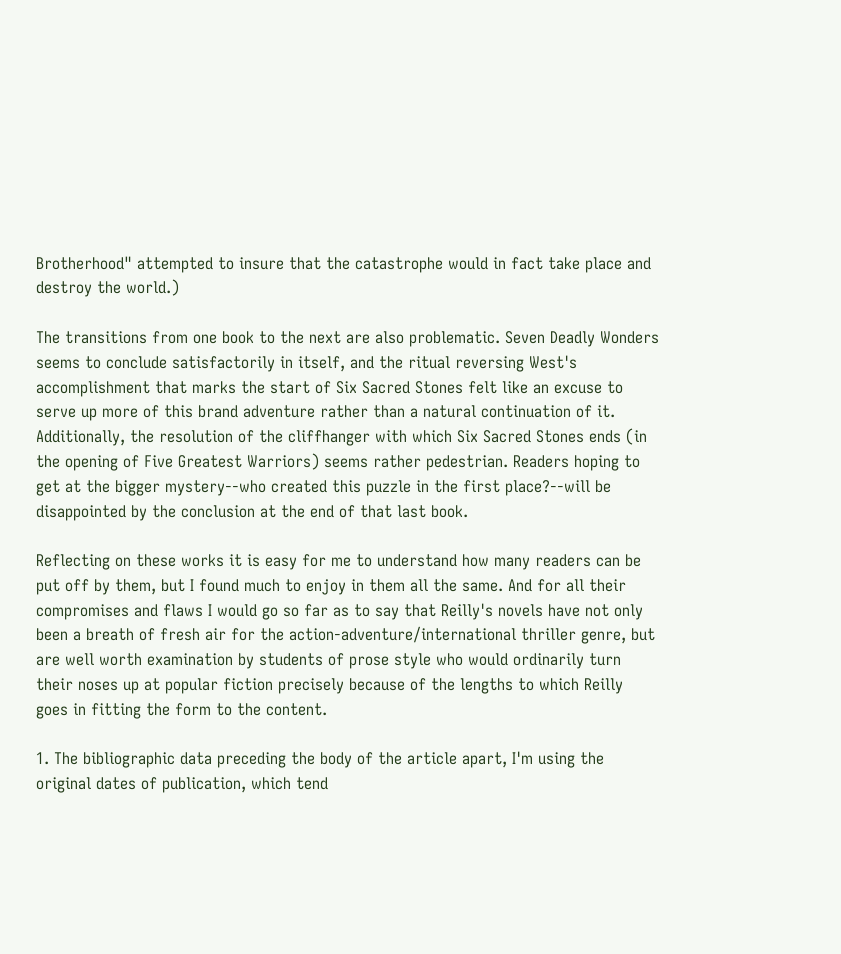Brotherhood" attempted to insure that the catastrophe would in fact take place and destroy the world.)

The transitions from one book to the next are also problematic. Seven Deadly Wonders seems to conclude satisfactorily in itself, and the ritual reversing West's accomplishment that marks the start of Six Sacred Stones felt like an excuse to serve up more of this brand adventure rather than a natural continuation of it. Additionally, the resolution of the cliffhanger with which Six Sacred Stones ends (in the opening of Five Greatest Warriors) seems rather pedestrian. Readers hoping to get at the bigger mystery--who created this puzzle in the first place?--will be disappointed by the conclusion at the end of that last book.

Reflecting on these works it is easy for me to understand how many readers can be put off by them, but I found much to enjoy in them all the same. And for all their compromises and flaws I would go so far as to say that Reilly's novels have not only been a breath of fresh air for the action-adventure/international thriller genre, but are well worth examination by students of prose style who would ordinarily turn their noses up at popular fiction precisely because of the lengths to which Reilly goes in fitting the form to the content.

1. The bibliographic data preceding the body of the article apart, I'm using the original dates of publication, which tend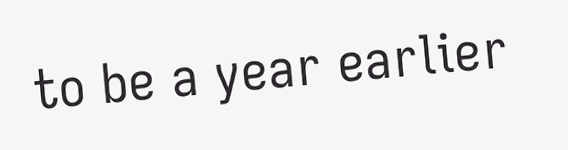to be a year earlier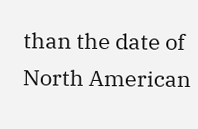than the date of North American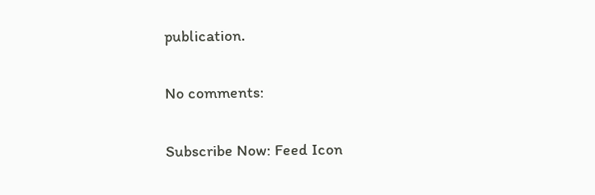publication.

No comments:

Subscribe Now: Feed Icon